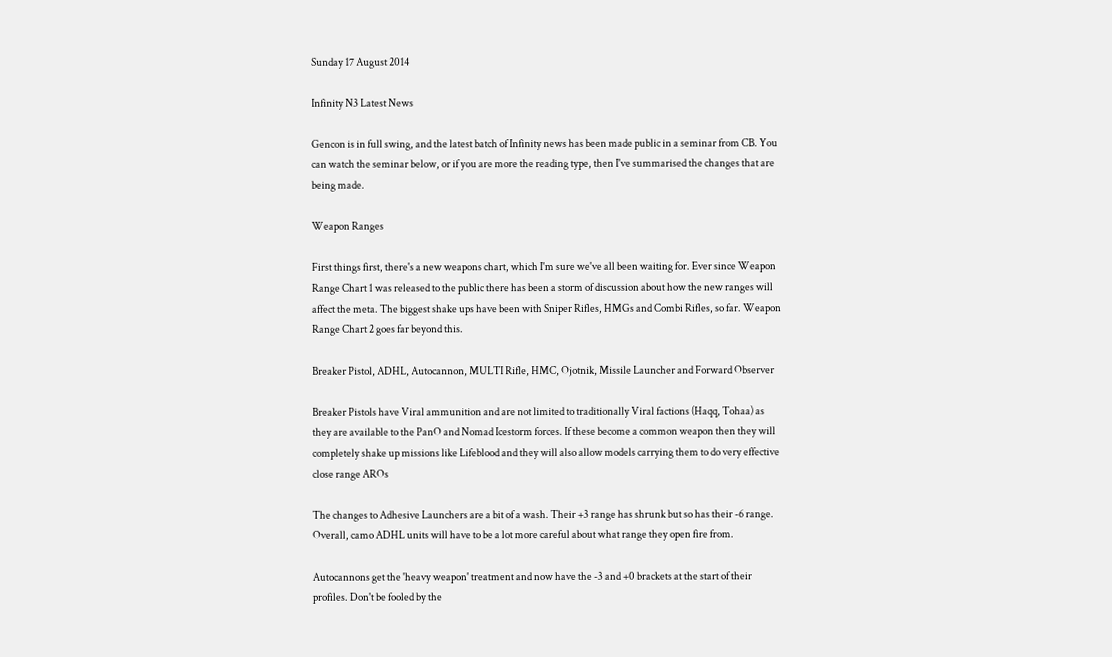Sunday 17 August 2014

Infinity N3 Latest News

Gencon is in full swing, and the latest batch of Infinity news has been made public in a seminar from CB. You can watch the seminar below, or if you are more the reading type, then I've summarised the changes that are being made.

Weapon Ranges

First things first, there's a new weapons chart, which I'm sure we've all been waiting for. Ever since Weapon Range Chart 1 was released to the public there has been a storm of discussion about how the new ranges will affect the meta. The biggest shake ups have been with Sniper Rifles, HMGs and Combi Rifles, so far. Weapon Range Chart 2 goes far beyond this.

Breaker Pistol, ADHL, Autocannon, MULTI Rifle, HMC, Ojotnik, Missile Launcher and Forward Observer

Breaker Pistols have Viral ammunition and are not limited to traditionally Viral factions (Haqq, Tohaa) as they are available to the PanO and Nomad Icestorm forces. If these become a common weapon then they will completely shake up missions like Lifeblood and they will also allow models carrying them to do very effective close range AROs

The changes to Adhesive Launchers are a bit of a wash. Their +3 range has shrunk but so has their -6 range. Overall, camo ADHL units will have to be a lot more careful about what range they open fire from.

Autocannons get the 'heavy weapon' treatment and now have the -3 and +0 brackets at the start of their profiles. Don't be fooled by the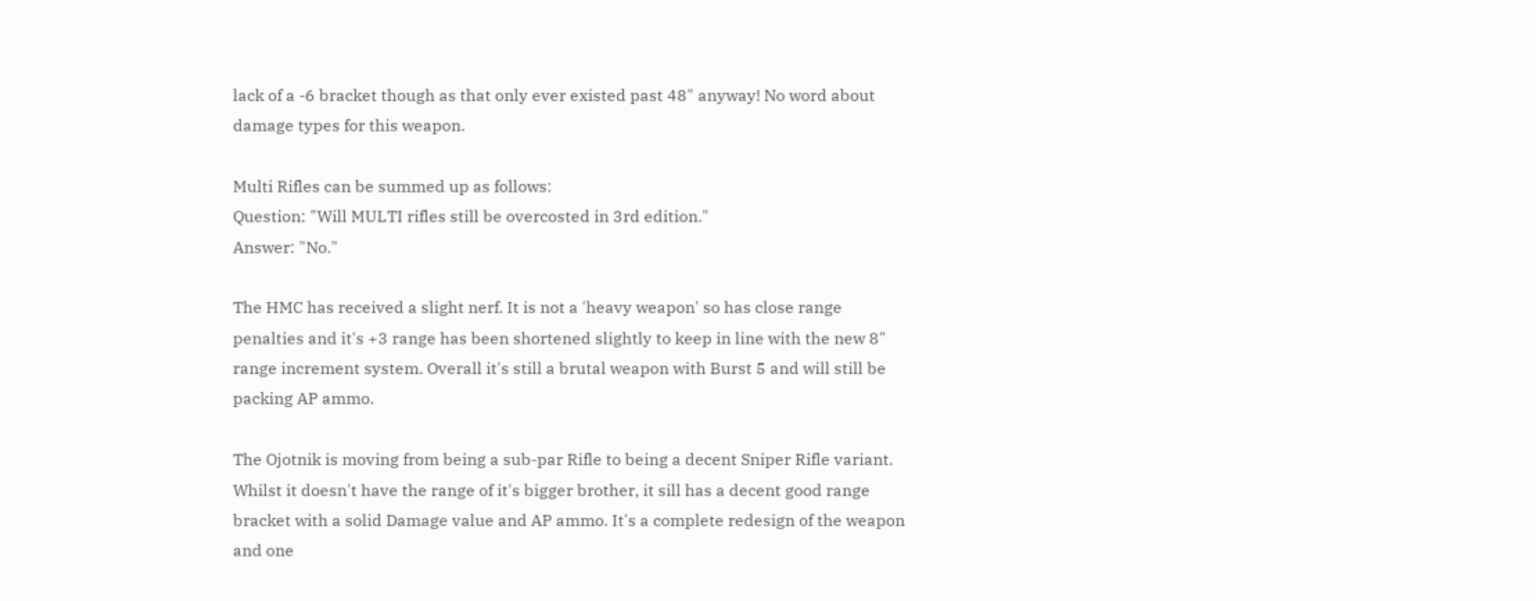lack of a -6 bracket though as that only ever existed past 48" anyway! No word about damage types for this weapon.

Multi Rifles can be summed up as follows:
Question: "Will MULTI rifles still be overcosted in 3rd edition."
Answer: "No."

The HMC has received a slight nerf. It is not a 'heavy weapon' so has close range penalties and it's +3 range has been shortened slightly to keep in line with the new 8" range increment system. Overall it's still a brutal weapon with Burst 5 and will still be packing AP ammo.

The Ojotnik is moving from being a sub-par Rifle to being a decent Sniper Rifle variant. Whilst it doesn't have the range of it's bigger brother, it sill has a decent good range bracket with a solid Damage value and AP ammo. It's a complete redesign of the weapon and one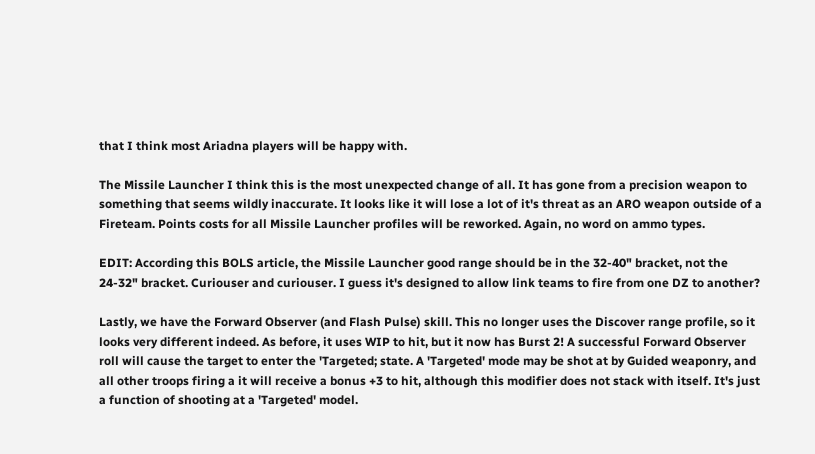that I think most Ariadna players will be happy with.

The Missile Launcher I think this is the most unexpected change of all. It has gone from a precision weapon to something that seems wildly inaccurate. It looks like it will lose a lot of it's threat as an ARO weapon outside of a Fireteam. Points costs for all Missile Launcher profiles will be reworked. Again, no word on ammo types.

EDIT: According this BOLS article, the Missile Launcher good range should be in the 32-40" bracket, not the 24-32" bracket. Curiouser and curiouser. I guess it's designed to allow link teams to fire from one DZ to another?

Lastly, we have the Forward Observer (and Flash Pulse) skill. This no longer uses the Discover range profile, so it looks very different indeed. As before, it uses WIP to hit, but it now has Burst 2! A successful Forward Observer roll will cause the target to enter the 'Targeted; state. A 'Targeted' mode may be shot at by Guided weaponry, and all other troops firing a it will receive a bonus +3 to hit, although this modifier does not stack with itself. It's just a function of shooting at a 'Targeted' model.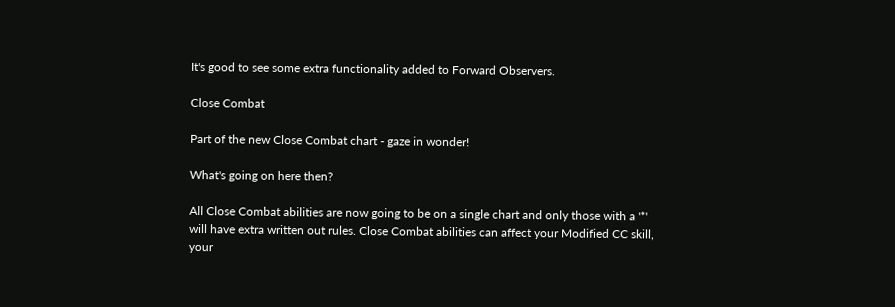It's good to see some extra functionality added to Forward Observers.

Close Combat

Part of the new Close Combat chart - gaze in wonder!

What's going on here then?

All Close Combat abilities are now going to be on a single chart and only those with a '*' will have extra written out rules. Close Combat abilities can affect your Modified CC skill, your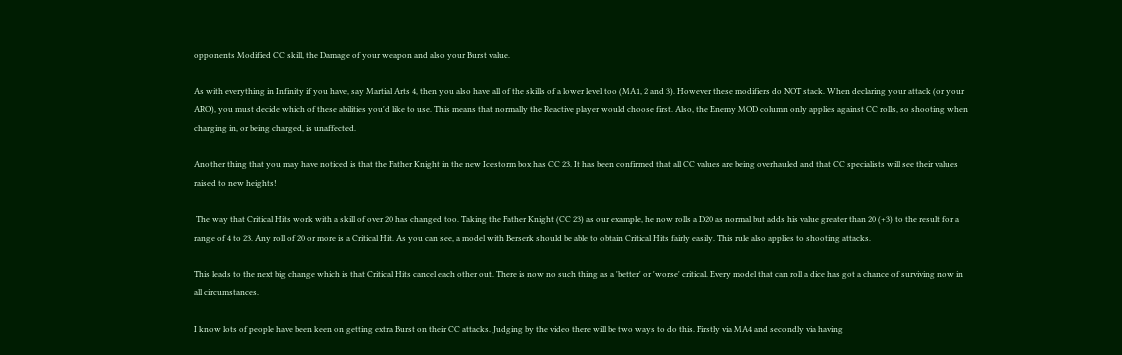opponents Modified CC skill, the Damage of your weapon and also your Burst value.

As with everything in Infinity if you have, say Martial Arts 4, then you also have all of the skills of a lower level too (MA1, 2 and 3). However these modifiers do NOT stack. When declaring your attack (or your ARO), you must decide which of these abilities you'd like to use. This means that normally the Reactive player would choose first. Also, the Enemy MOD column only applies against CC rolls, so shooting when charging in, or being charged, is unaffected.

Another thing that you may have noticed is that the Father Knight in the new Icestorm box has CC 23. It has been confirmed that all CC values are being overhauled and that CC specialists will see their values raised to new heights!

 The way that Critical Hits work with a skill of over 20 has changed too. Taking the Father Knight (CC 23) as our example, he now rolls a D20 as normal but adds his value greater than 20 (+3) to the result for a range of 4 to 23. Any roll of 20 or more is a Critical Hit. As you can see, a model with Berserk should be able to obtain Critical Hits fairly easily. This rule also applies to shooting attacks.

This leads to the next big change which is that Critical Hits cancel each other out. There is now no such thing as a 'better' or 'worse' critical. Every model that can roll a dice has got a chance of surviving now in all circumstances.

I know lots of people have been keen on getting extra Burst on their CC attacks. Judging by the video there will be two ways to do this. Firstly via MA4 and secondly via having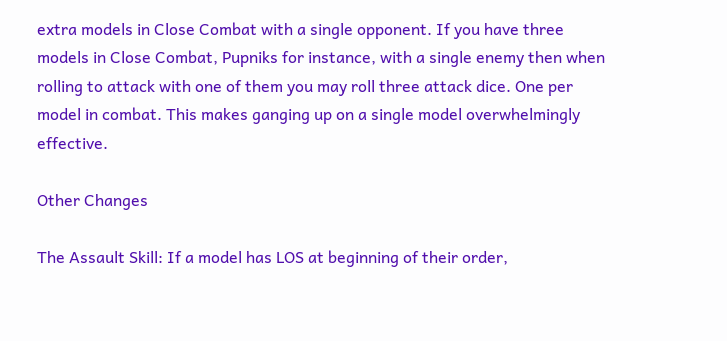extra models in Close Combat with a single opponent. If you have three models in Close Combat, Pupniks for instance, with a single enemy then when rolling to attack with one of them you may roll three attack dice. One per model in combat. This makes ganging up on a single model overwhelmingly effective.

Other Changes

The Assault Skill: If a model has LOS at beginning of their order,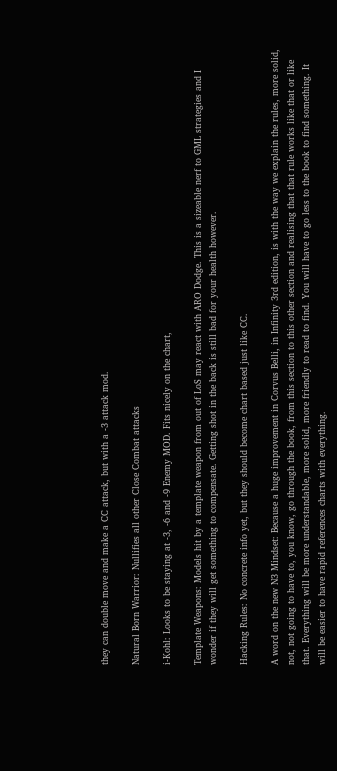they can double move and make a CC attack, but with a -3 attack mod.

Natural Born Warrior: Nullifies all other Close Combat attacks

i-Kohl: Looks to be staying at -3, -6 and -9 Enemy MOD. Fits nicely on the chart,

Template Weapons: Models hit by a template weapon from out of LoS may react with ARO Dodge. This is a sizeable nerf to GML strategies and I wonder if they will get something to compensate. Getting shot in the back is still bad for your health however.

Hacking Rules: No concrete info yet, but they should become chart based just like CC.

A word on the new N3 Mindset: Because a huge improvement in Corvus Belli, in Infinity 3rd edition, is with the way we explain the rules, more solid, not, not going to have to, you know, go through the book, from this section to this other section and realising that that rule works like that or like that. Everything will be more understandable, more solid, more friendly to read to find. You will have to go less to the book to find something. It will be easier to have rapid references charts with everything.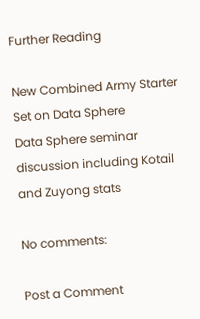Further Reading

New Combined Army Starter Set on Data Sphere
Data Sphere seminar discussion including Kotail and Zuyong stats

No comments:

Post a Comment